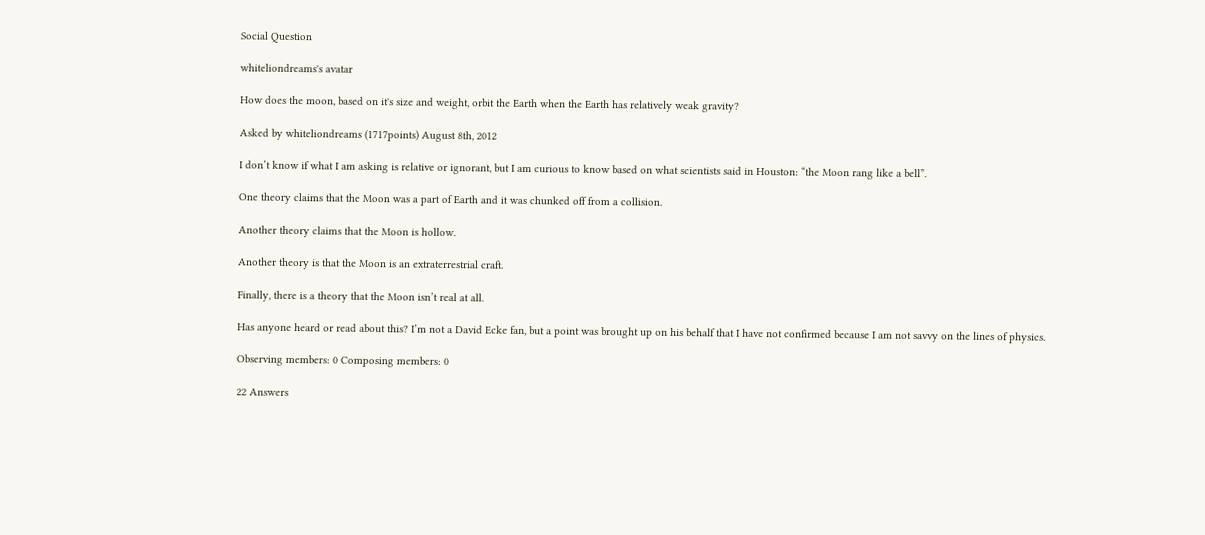Social Question

whiteliondreams's avatar

How does the moon, based on it's size and weight, orbit the Earth when the Earth has relatively weak gravity?

Asked by whiteliondreams (1717points) August 8th, 2012

I don’t know if what I am asking is relative or ignorant, but I am curious to know based on what scientists said in Houston: “the Moon rang like a bell”.

One theory claims that the Moon was a part of Earth and it was chunked off from a collision.

Another theory claims that the Moon is hollow.

Another theory is that the Moon is an extraterrestrial craft.

Finally, there is a theory that the Moon isn’t real at all.

Has anyone heard or read about this? I’m not a David Ecke fan, but a point was brought up on his behalf that I have not confirmed because I am not savvy on the lines of physics.

Observing members: 0 Composing members: 0

22 Answers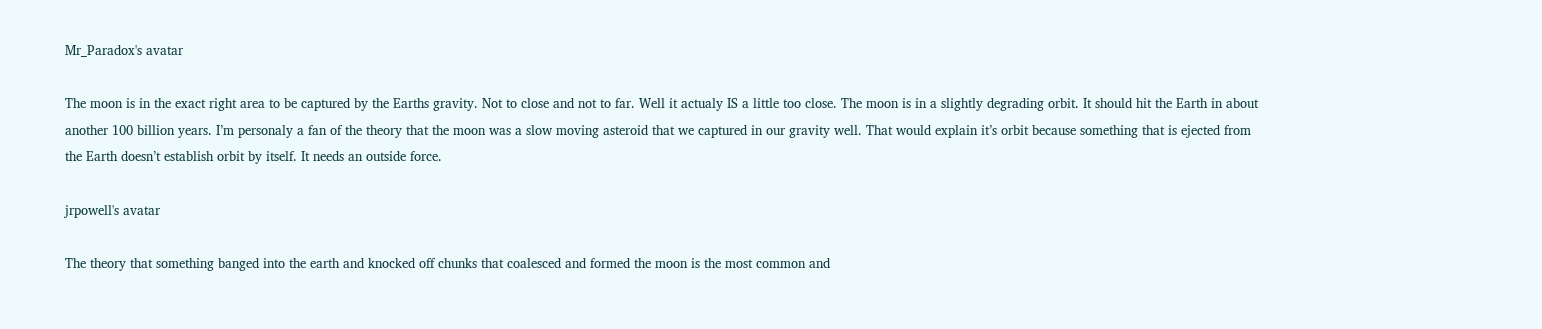Mr_Paradox's avatar

The moon is in the exact right area to be captured by the Earths gravity. Not to close and not to far. Well it actualy IS a little too close. The moon is in a slightly degrading orbit. It should hit the Earth in about another 100 billion years. I’m personaly a fan of the theory that the moon was a slow moving asteroid that we captured in our gravity well. That would explain it’s orbit because something that is ejected from the Earth doesn’t establish orbit by itself. It needs an outside force.

jrpowell's avatar

The theory that something banged into the earth and knocked off chunks that coalesced and formed the moon is the most common and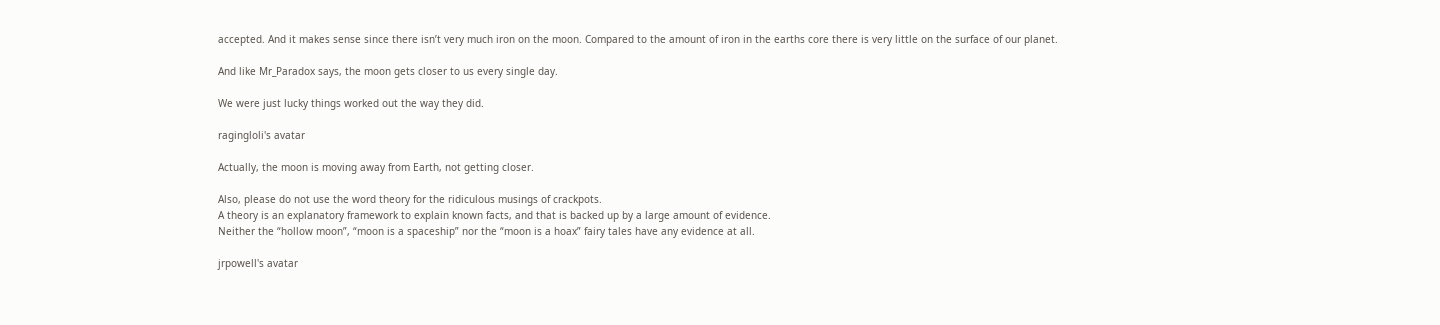accepted. And it makes sense since there isn’t very much iron on the moon. Compared to the amount of iron in the earths core there is very little on the surface of our planet.

And like Mr_Paradox says, the moon gets closer to us every single day.

We were just lucky things worked out the way they did.

ragingloli's avatar

Actually, the moon is moving away from Earth, not getting closer.

Also, please do not use the word theory for the ridiculous musings of crackpots.
A theory is an explanatory framework to explain known facts, and that is backed up by a large amount of evidence.
Neither the “hollow moon”, “moon is a spaceship” nor the “moon is a hoax” fairy tales have any evidence at all.

jrpowell's avatar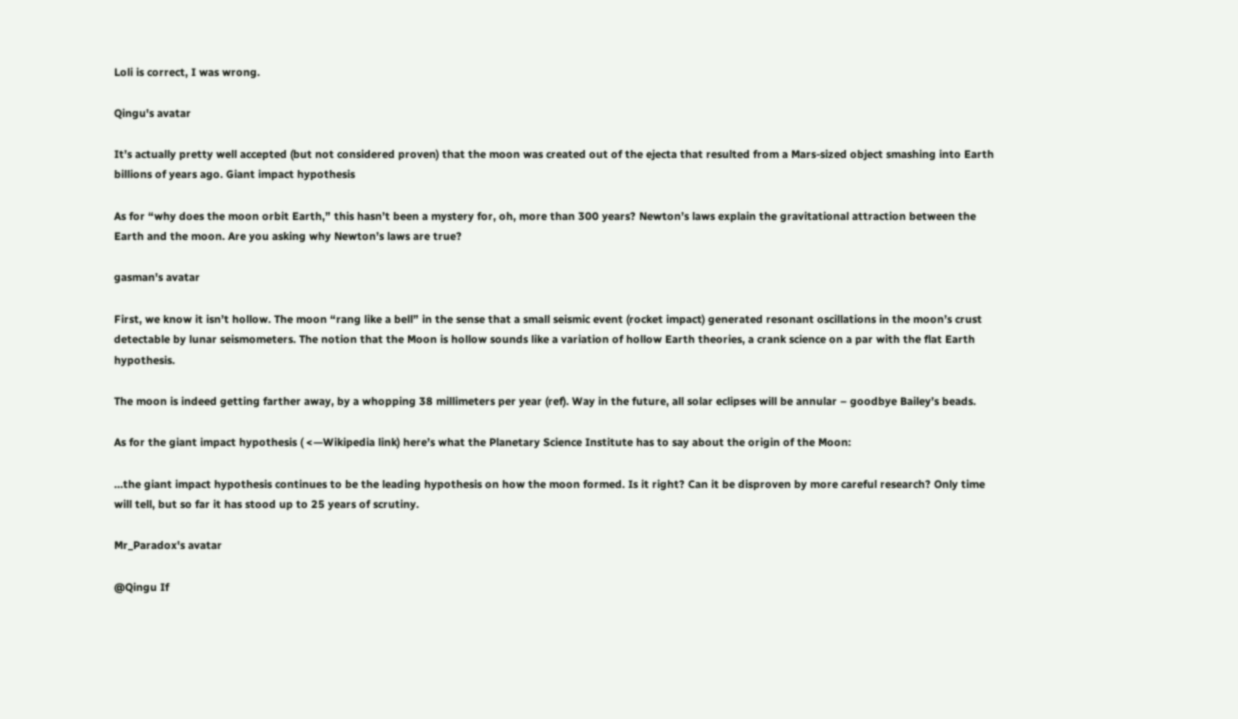Loli is correct, I was wrong.

Qingu's avatar

It’s actually pretty well accepted (but not considered proven) that the moon was created out of the ejecta that resulted from a Mars-sized object smashing into Earth billions of years ago. Giant impact hypothesis

As for “why does the moon orbit Earth,” this hasn’t been a mystery for, oh, more than 300 years? Newton’s laws explain the gravitational attraction between the Earth and the moon. Are you asking why Newton’s laws are true?

gasman's avatar

First, we know it isn’t hollow. The moon “rang like a bell” in the sense that a small seismic event (rocket impact) generated resonant oscillations in the moon’s crust detectable by lunar seismometers. The notion that the Moon is hollow sounds like a variation of hollow Earth theories, a crank science on a par with the flat Earth hypothesis.

The moon is indeed getting farther away, by a whopping 38 millimeters per year (ref). Way in the future, all solar eclipses will be annular – goodbye Bailey’s beads.

As for the giant impact hypothesis ( <—Wikipedia link) here’s what the Planetary Science Institute has to say about the origin of the Moon:

…the giant impact hypothesis continues to be the leading hypothesis on how the moon formed. Is it right? Can it be disproven by more careful research? Only time will tell, but so far it has stood up to 25 years of scrutiny.

Mr_Paradox's avatar

@Qingu If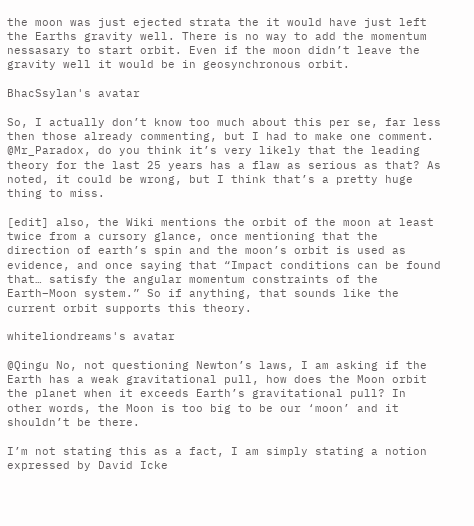the moon was just ejected strata the it would have just left the Earths gravity well. There is no way to add the momentum nessasary to start orbit. Even if the moon didn’t leave the gravity well it would be in geosynchronous orbit.

BhacSsylan's avatar

So, I actually don’t know too much about this per se, far less then those already commenting, but I had to make one comment. @Mr_Paradox, do you think it’s very likely that the leading theory for the last 25 years has a flaw as serious as that? As noted, it could be wrong, but I think that’s a pretty huge thing to miss.

[edit] also, the Wiki mentions the orbit of the moon at least twice from a cursory glance, once mentioning that the direction of earth’s spin and the moon’s orbit is used as evidence, and once saying that “Impact conditions can be found that… satisfy the angular momentum constraints of the Earth–Moon system.” So if anything, that sounds like the current orbit supports this theory.

whiteliondreams's avatar

@Qingu No, not questioning Newton’s laws, I am asking if the Earth has a weak gravitational pull, how does the Moon orbit the planet when it exceeds Earth’s gravitational pull? In other words, the Moon is too big to be our ‘moon’ and it shouldn’t be there.

I’m not stating this as a fact, I am simply stating a notion expressed by David Icke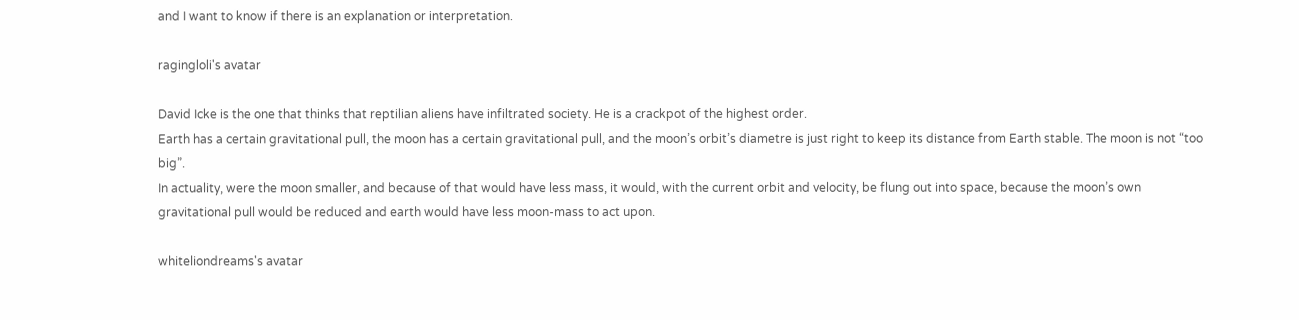and I want to know if there is an explanation or interpretation.

ragingloli's avatar

David Icke is the one that thinks that reptilian aliens have infiltrated society. He is a crackpot of the highest order.
Earth has a certain gravitational pull, the moon has a certain gravitational pull, and the moon’s orbit’s diametre is just right to keep its distance from Earth stable. The moon is not “too big”.
In actuality, were the moon smaller, and because of that would have less mass, it would, with the current orbit and velocity, be flung out into space, because the moon’s own gravitational pull would be reduced and earth would have less moon-mass to act upon.

whiteliondreams's avatar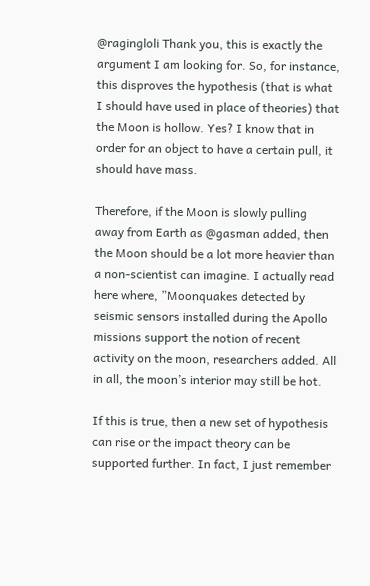@ragingloli Thank you, this is exactly the argument I am looking for. So, for instance, this disproves the hypothesis (that is what I should have used in place of theories) that the Moon is hollow. Yes? I know that in order for an object to have a certain pull, it should have mass.

Therefore, if the Moon is slowly pulling away from Earth as @gasman added, then the Moon should be a lot more heavier than a non-scientist can imagine. I actually read here where, ”Moonquakes detected by seismic sensors installed during the Apollo missions support the notion of recent activity on the moon, researchers added. All in all, the moon’s interior may still be hot.

If this is true, then a new set of hypothesis can rise or the impact theory can be supported further. In fact, I just remember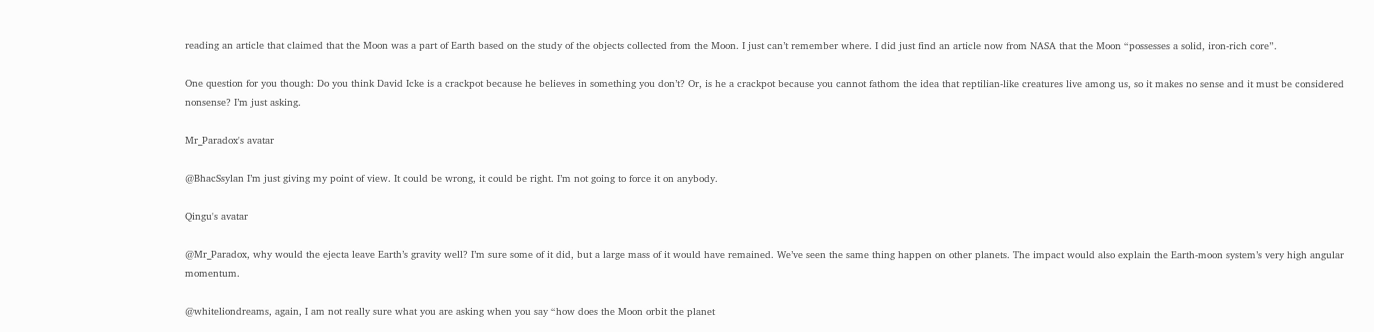reading an article that claimed that the Moon was a part of Earth based on the study of the objects collected from the Moon. I just can’t remember where. I did just find an article now from NASA that the Moon “possesses a solid, iron-rich core”.

One question for you though: Do you think David Icke is a crackpot because he believes in something you don’t? Or, is he a crackpot because you cannot fathom the idea that reptilian-like creatures live among us, so it makes no sense and it must be considered nonsense? I’m just asking.

Mr_Paradox's avatar

@BhacSsylan I’m just giving my point of view. It could be wrong, it could be right. I’m not going to force it on anybody.

Qingu's avatar

@Mr_Paradox, why would the ejecta leave Earth’s gravity well? I’m sure some of it did, but a large mass of it would have remained. We’ve seen the same thing happen on other planets. The impact would also explain the Earth-moon system’s very high angular momentum.

@whiteliondreams, again, I am not really sure what you are asking when you say “how does the Moon orbit the planet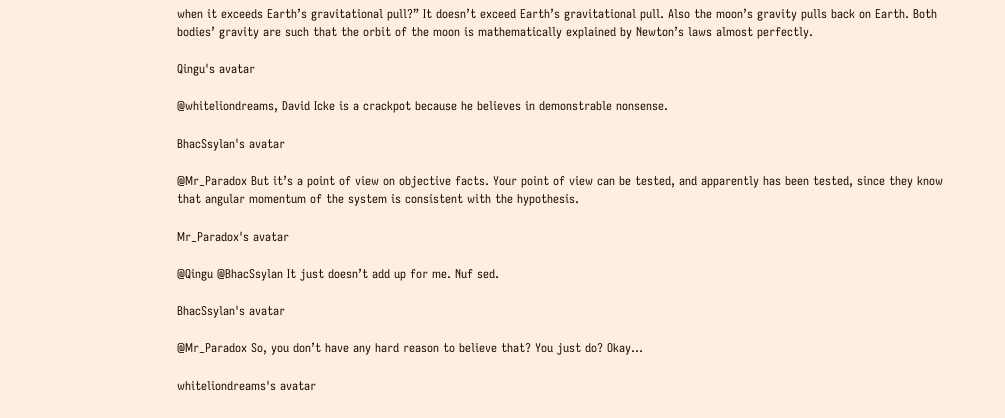when it exceeds Earth’s gravitational pull?” It doesn’t exceed Earth’s gravitational pull. Also the moon’s gravity pulls back on Earth. Both bodies’ gravity are such that the orbit of the moon is mathematically explained by Newton’s laws almost perfectly.

Qingu's avatar

@whiteliondreams, David Icke is a crackpot because he believes in demonstrable nonsense.

BhacSsylan's avatar

@Mr_Paradox But it’s a point of view on objective facts. Your point of view can be tested, and apparently has been tested, since they know that angular momentum of the system is consistent with the hypothesis.

Mr_Paradox's avatar

@Qingu @BhacSsylan It just doesn’t add up for me. Nuf sed.

BhacSsylan's avatar

@Mr_Paradox So, you don’t have any hard reason to believe that? You just do? Okay…

whiteliondreams's avatar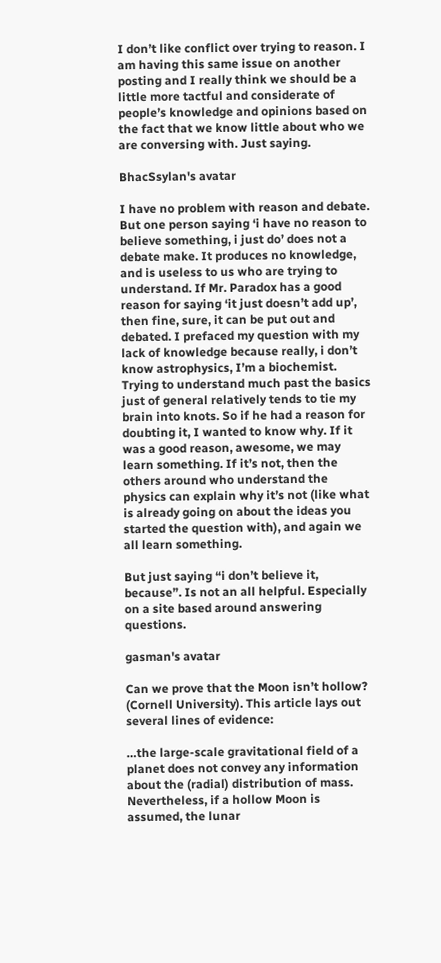I don’t like conflict over trying to reason. I am having this same issue on another posting and I really think we should be a little more tactful and considerate of people’s knowledge and opinions based on the fact that we know little about who we are conversing with. Just saying.

BhacSsylan's avatar

I have no problem with reason and debate. But one person saying ‘i have no reason to believe something, i just do’ does not a debate make. It produces no knowledge, and is useless to us who are trying to understand. If Mr. Paradox has a good reason for saying ‘it just doesn’t add up’, then fine, sure, it can be put out and debated. I prefaced my question with my lack of knowledge because really, i don’t know astrophysics, I’m a biochemist. Trying to understand much past the basics just of general relatively tends to tie my brain into knots. So if he had a reason for doubting it, I wanted to know why. If it was a good reason, awesome, we may learn something. If it’s not, then the others around who understand the physics can explain why it’s not (like what is already going on about the ideas you started the question with), and again we all learn something.

But just saying “i don’t believe it, because”. Is not an all helpful. Especially on a site based around answering questions.

gasman's avatar

Can we prove that the Moon isn’t hollow? (Cornell University). This article lays out several lines of evidence:

…the large-scale gravitational field of a planet does not convey any information about the (radial) distribution of mass. Nevertheless, if a hollow Moon is assumed, the lunar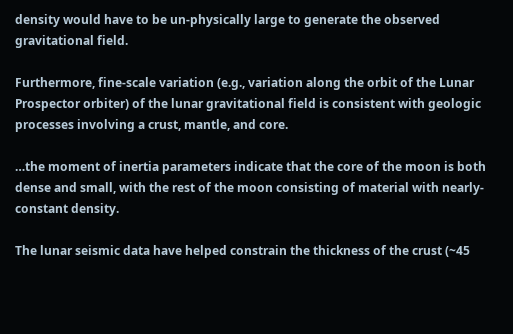density would have to be un-physically large to generate the observed gravitational field.

Furthermore, fine-scale variation (e.g., variation along the orbit of the Lunar Prospector orbiter) of the lunar gravitational field is consistent with geologic processes involving a crust, mantle, and core.

…the moment of inertia parameters indicate that the core of the moon is both dense and small, with the rest of the moon consisting of material with nearly-constant density.

The lunar seismic data have helped constrain the thickness of the crust (~45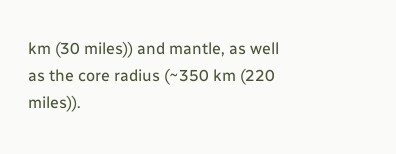km (30 miles)) and mantle, as well as the core radius (~350 km (220 miles)).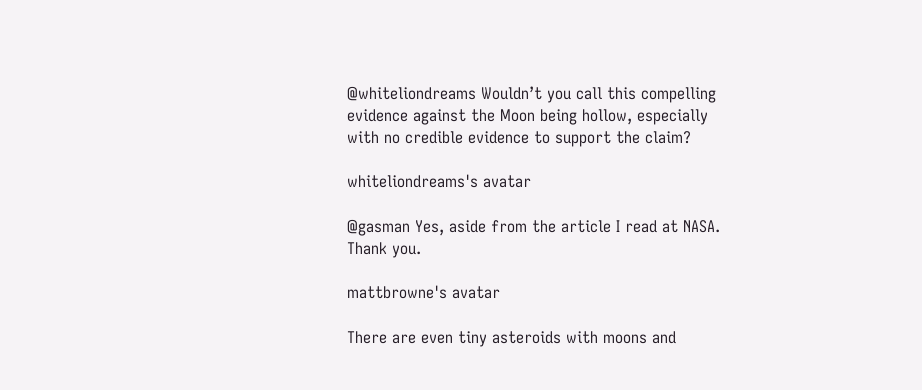@whiteliondreams Wouldn’t you call this compelling evidence against the Moon being hollow, especially with no credible evidence to support the claim?

whiteliondreams's avatar

@gasman Yes, aside from the article I read at NASA. Thank you.

mattbrowne's avatar

There are even tiny asteroids with moons and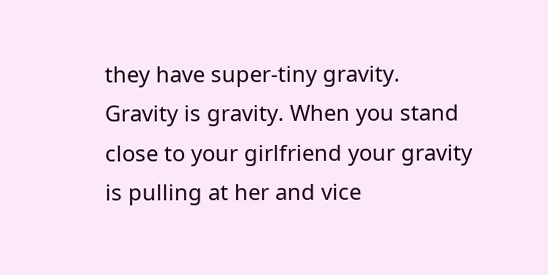they have super-tiny gravity. Gravity is gravity. When you stand close to your girlfriend your gravity is pulling at her and vice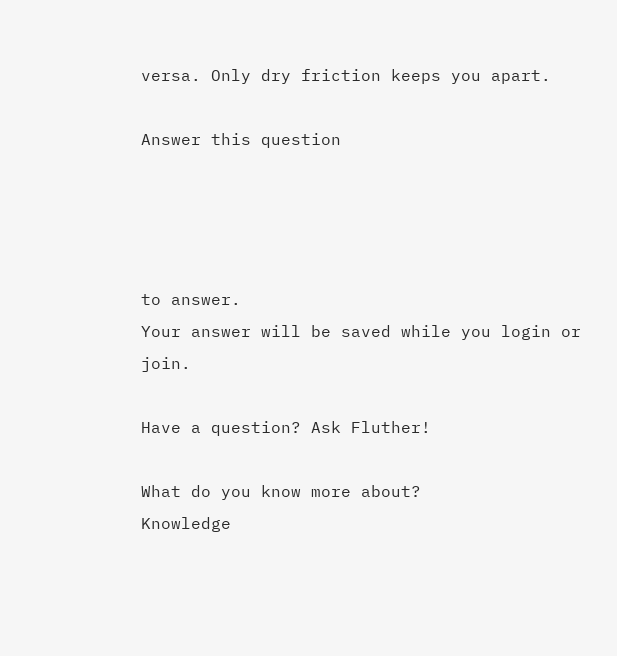versa. Only dry friction keeps you apart.

Answer this question




to answer.
Your answer will be saved while you login or join.

Have a question? Ask Fluther!

What do you know more about?
Knowledge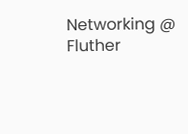Networking @ Fluther